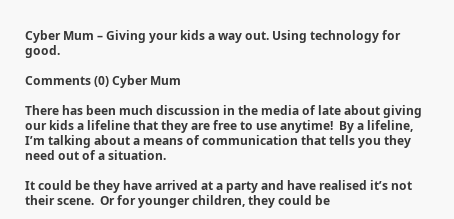Cyber Mum – Giving your kids a way out. Using technology for good.

Comments (0) Cyber Mum

There has been much discussion in the media of late about giving our kids a lifeline that they are free to use anytime!  By a lifeline, I’m talking about a means of communication that tells you they need out of a situation.

It could be they have arrived at a party and have realised it’s not their scene.  Or for younger children, they could be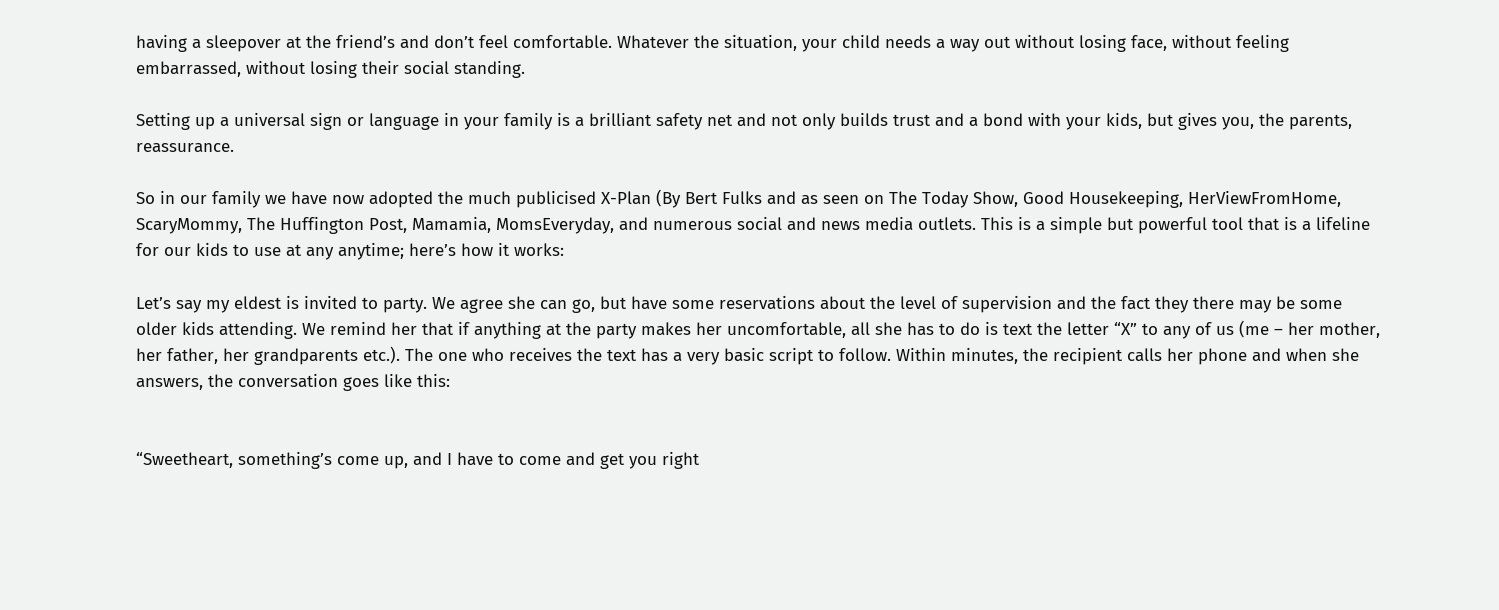having a sleepover at the friend’s and don’t feel comfortable. Whatever the situation, your child needs a way out without losing face, without feeling embarrassed, without losing their social standing.

Setting up a universal sign or language in your family is a brilliant safety net and not only builds trust and a bond with your kids, but gives you, the parents, reassurance.

So in our family we have now adopted the much publicised X-Plan (By Bert Fulks and as seen on The Today Show, Good Housekeeping, HerViewFromHome, ScaryMommy, The Huffington Post, Mamamia, MomsEveryday, and numerous social and news media outlets. This is a simple but powerful tool that is a lifeline for our kids to use at any anytime; here’s how it works:

Let’s say my eldest is invited to party. We agree she can go, but have some reservations about the level of supervision and the fact they there may be some older kids attending. We remind her that if anything at the party makes her uncomfortable, all she has to do is text the letter “X” to any of us (me – her mother, her father, her grandparents etc.). The one who receives the text has a very basic script to follow. Within minutes, the recipient calls her phone and when she answers, the conversation goes like this:


“Sweetheart, something’s come up, and I have to come and get you right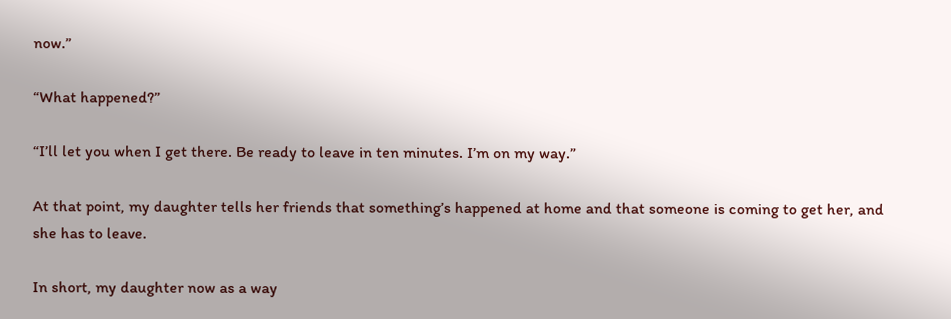now.”

“What happened?”

“I’ll let you when I get there. Be ready to leave in ten minutes. I’m on my way.”

At that point, my daughter tells her friends that something’s happened at home and that someone is coming to get her, and she has to leave.

In short, my daughter now as a way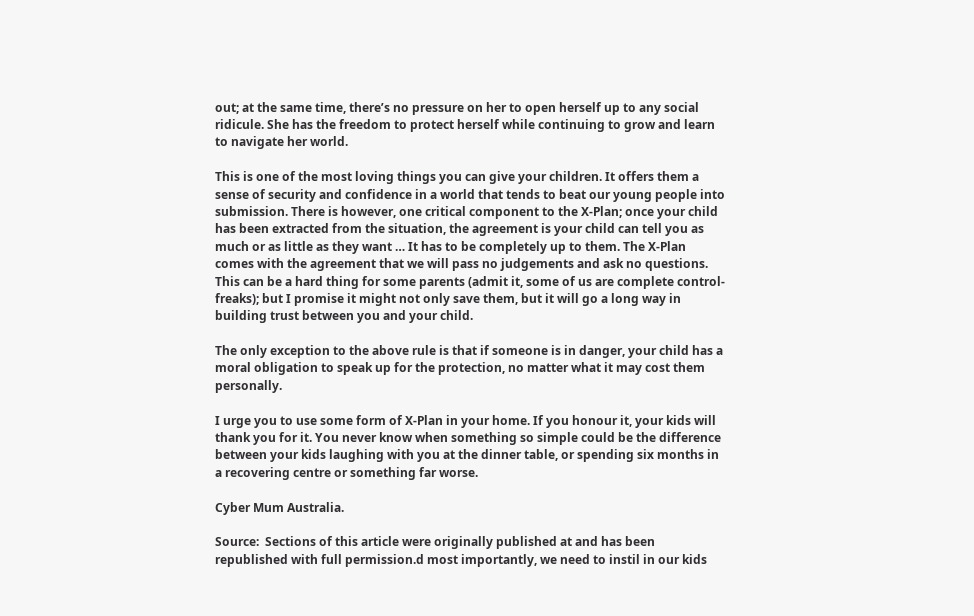out; at the same time, there’s no pressure on her to open herself up to any social ridicule. She has the freedom to protect herself while continuing to grow and learn to navigate her world.

This is one of the most loving things you can give your children. It offers them a sense of security and confidence in a world that tends to beat our young people into submission. There is however, one critical component to the X-Plan; once your child has been extracted from the situation, the agreement is your child can tell you as much or as little as they want … It has to be completely up to them. The X-Plan comes with the agreement that we will pass no judgements and ask no questions. This can be a hard thing for some parents (admit it, some of us are complete control-freaks); but I promise it might not only save them, but it will go a long way in building trust between you and your child.

The only exception to the above rule is that if someone is in danger, your child has a moral obligation to speak up for the protection, no matter what it may cost them personally.

I urge you to use some form of X-Plan in your home. If you honour it, your kids will thank you for it. You never know when something so simple could be the difference between your kids laughing with you at the dinner table, or spending six months in a recovering centre or something far worse.

Cyber Mum Australia.

Source:  Sections of this article were originally published at and has been republished with full permission.d most importantly, we need to instil in our kids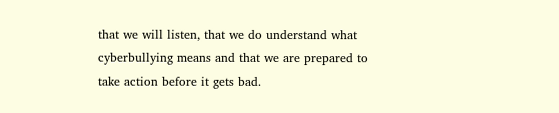that we will listen, that we do understand what cyberbullying means and that we are prepared to take action before it gets bad.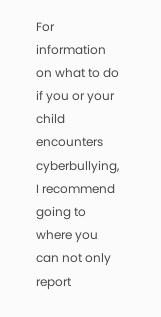For information on what to do if you or your child encounters cyberbullying, I recommend going to where you can not only report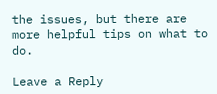the issues, but there are more helpful tips on what to do.

Leave a Reply